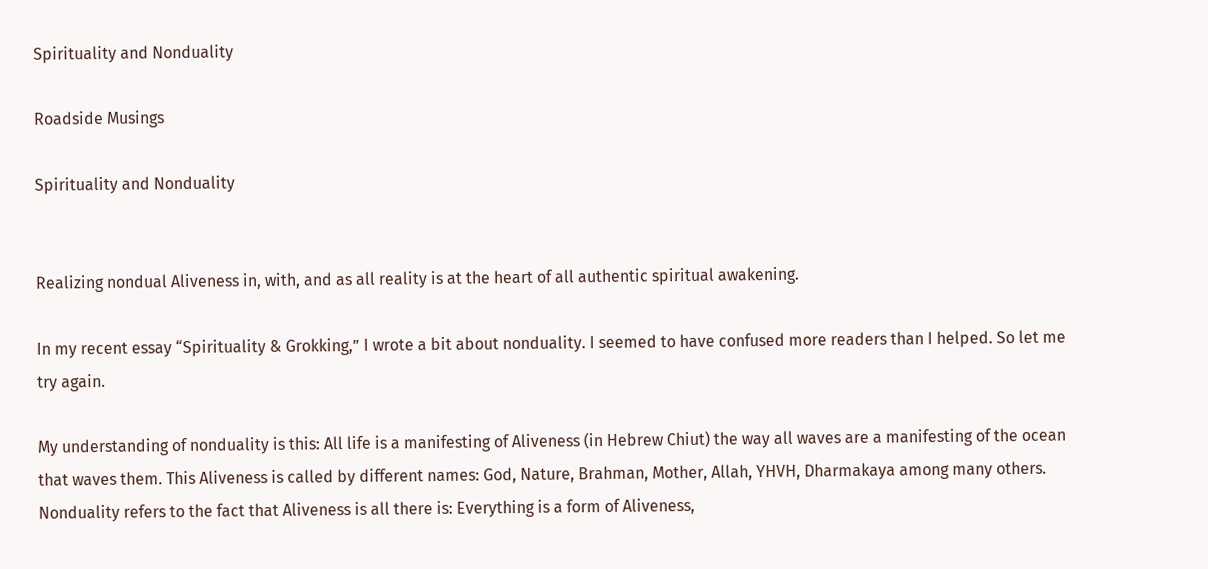Spirituality and Nonduality

Roadside Musings

Spirituality and Nonduality


Realizing nondual Aliveness in, with, and as all reality is at the heart of all authentic spiritual awakening.

In my recent essay “Spirituality & Grokking,” I wrote a bit about nonduality. I seemed to have confused more readers than I helped. So let me try again.

My understanding of nonduality is this: All life is a manifesting of Aliveness (in Hebrew Chiut) the way all waves are a manifesting of the ocean that waves them. This Aliveness is called by different names: God, Nature, Brahman, Mother, Allah, YHVH, Dharmakaya among many others. Nonduality refers to the fact that Aliveness is all there is: Everything is a form of Aliveness,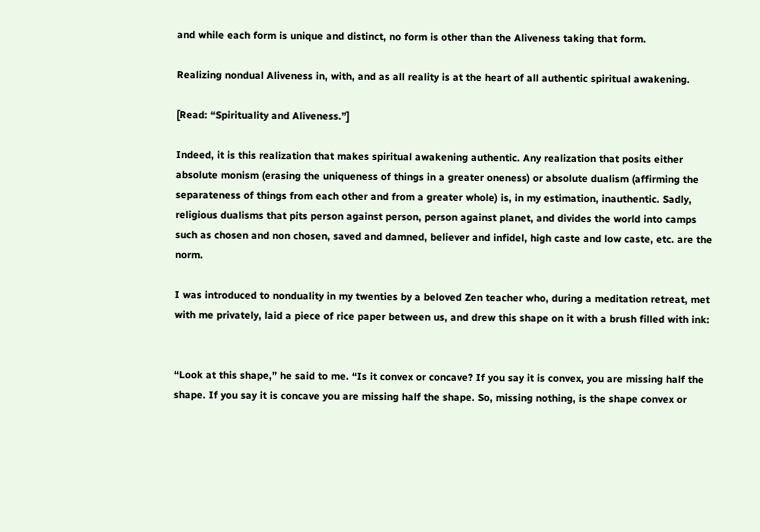and while each form is unique and distinct, no form is other than the Aliveness taking that form.

Realizing nondual Aliveness in, with, and as all reality is at the heart of all authentic spiritual awakening.

[Read: “Spirituality and Aliveness.”]

Indeed, it is this realization that makes spiritual awakening authentic. Any realization that posits either absolute monism (erasing the uniqueness of things in a greater oneness) or absolute dualism (affirming the separateness of things from each other and from a greater whole) is, in my estimation, inauthentic. Sadly, religious dualisms that pits person against person, person against planet, and divides the world into camps such as chosen and non chosen, saved and damned, believer and infidel, high caste and low caste, etc. are the norm.

I was introduced to nonduality in my twenties by a beloved Zen teacher who, during a meditation retreat, met with me privately, laid a piece of rice paper between us, and drew this shape on it with a brush filled with ink:


“Look at this shape,” he said to me. “Is it convex or concave? If you say it is convex, you are missing half the shape. If you say it is concave you are missing half the shape. So, missing nothing, is the shape convex or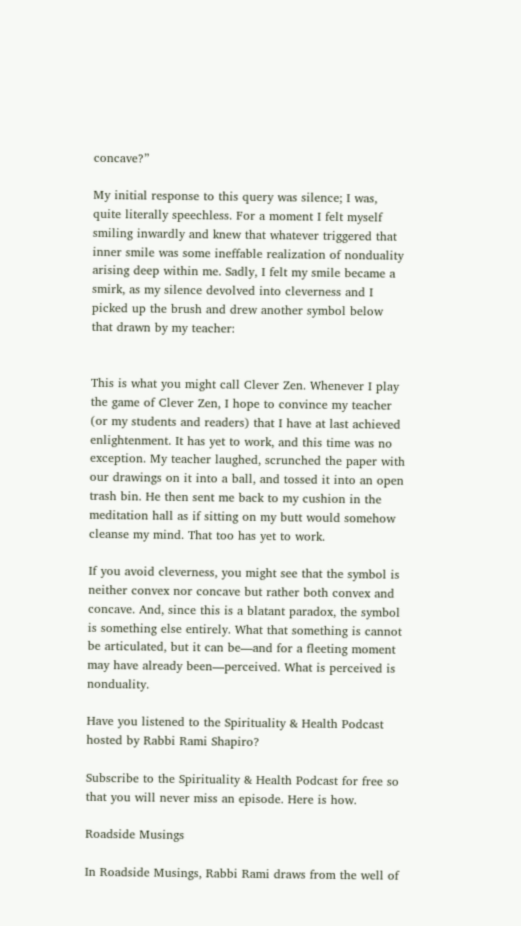concave?”

My initial response to this query was silence; I was, quite literally speechless. For a moment I felt myself smiling inwardly and knew that whatever triggered that inner smile was some ineffable realization of nonduality arising deep within me. Sadly, I felt my smile became a smirk, as my silence devolved into cleverness and I picked up the brush and drew another symbol below that drawn by my teacher:


This is what you might call Clever Zen. Whenever I play the game of Clever Zen, I hope to convince my teacher (or my students and readers) that I have at last achieved enlightenment. It has yet to work, and this time was no exception. My teacher laughed, scrunched the paper with our drawings on it into a ball, and tossed it into an open trash bin. He then sent me back to my cushion in the meditation hall as if sitting on my butt would somehow cleanse my mind. That too has yet to work.

If you avoid cleverness, you might see that the symbol is neither convex nor concave but rather both convex and concave. And, since this is a blatant paradox, the symbol is something else entirely. What that something is cannot be articulated, but it can be—and for a fleeting moment may have already been—perceived. What is perceived is nonduality.

Have you listened to the Spirituality & Health Podcast hosted by Rabbi Rami Shapiro?

Subscribe to the Spirituality & Health Podcast for free so that you will never miss an episode. Here is how.

Roadside Musings

In Roadside Musings, Rabbi Rami draws from the well of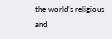the world's religious and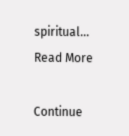spiritual...
Read More

Continue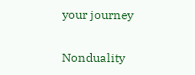your journey

Nonduality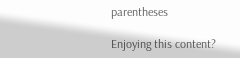parentheses

Enjoying this content?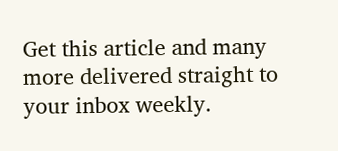Get this article and many more delivered straight to your inbox weekly.